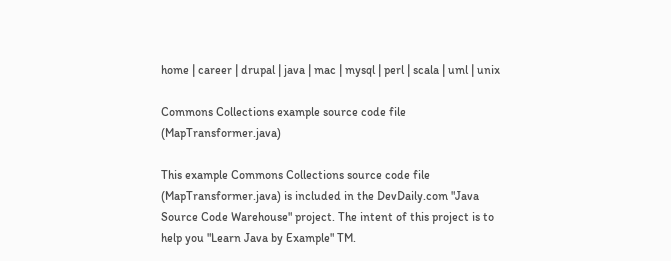home | career | drupal | java | mac | mysql | perl | scala | uml | unix

Commons Collections example source code file (MapTransformer.java)

This example Commons Collections source code file (MapTransformer.java) is included in the DevDaily.com "Java Source Code Warehouse" project. The intent of this project is to help you "Learn Java by Example" TM.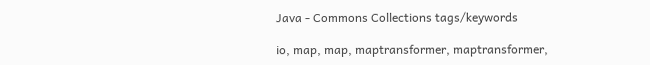Java - Commons Collections tags/keywords

io, map, map, maptransformer, maptransformer,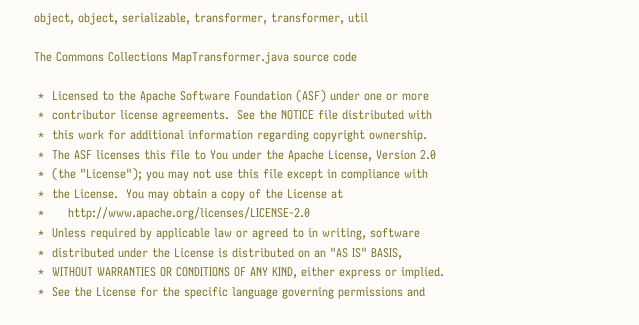object, object, serializable, transformer, transformer, util

The Commons Collections MapTransformer.java source code

 *  Licensed to the Apache Software Foundation (ASF) under one or more
 *  contributor license agreements.  See the NOTICE file distributed with
 *  this work for additional information regarding copyright ownership.
 *  The ASF licenses this file to You under the Apache License, Version 2.0
 *  (the "License"); you may not use this file except in compliance with
 *  the License.  You may obtain a copy of the License at
 *      http://www.apache.org/licenses/LICENSE-2.0
 *  Unless required by applicable law or agreed to in writing, software
 *  distributed under the License is distributed on an "AS IS" BASIS,
 *  WITHOUT WARRANTIES OR CONDITIONS OF ANY KIND, either express or implied.
 *  See the License for the specific language governing permissions and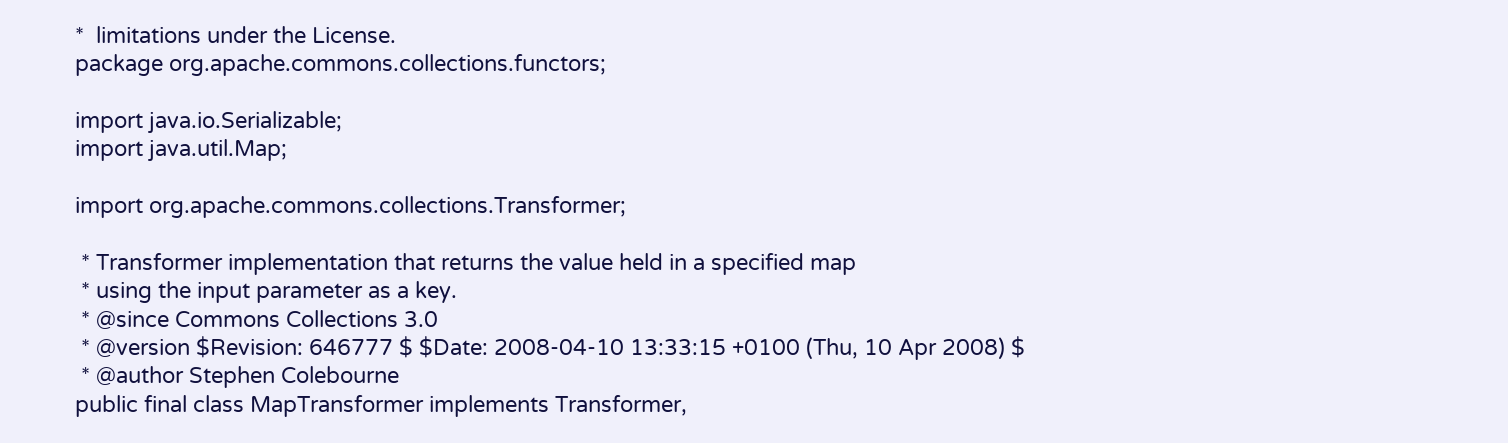*  limitations under the License.
package org.apache.commons.collections.functors;

import java.io.Serializable;
import java.util.Map;

import org.apache.commons.collections.Transformer;

 * Transformer implementation that returns the value held in a specified map
 * using the input parameter as a key.
 * @since Commons Collections 3.0
 * @version $Revision: 646777 $ $Date: 2008-04-10 13:33:15 +0100 (Thu, 10 Apr 2008) $
 * @author Stephen Colebourne
public final class MapTransformer implements Transformer,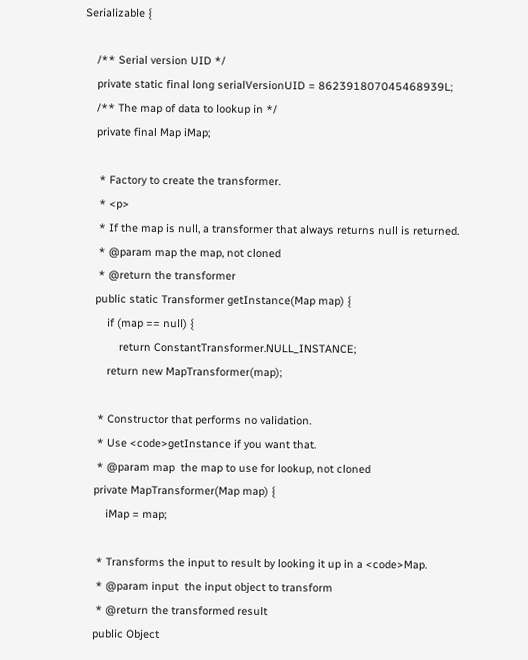Serializable {

    /** Serial version UID */
    private static final long serialVersionUID = 862391807045468939L;
    /** The map of data to lookup in */
    private final Map iMap;

     * Factory to create the transformer.
     * <p>
     * If the map is null, a transformer that always returns null is returned.
     * @param map the map, not cloned
     * @return the transformer
    public static Transformer getInstance(Map map) {
        if (map == null) {
            return ConstantTransformer.NULL_INSTANCE;
        return new MapTransformer(map);

     * Constructor that performs no validation.
     * Use <code>getInstance if you want that.
     * @param map  the map to use for lookup, not cloned
    private MapTransformer(Map map) {
        iMap = map;

     * Transforms the input to result by looking it up in a <code>Map.
     * @param input  the input object to transform
     * @return the transformed result
    public Object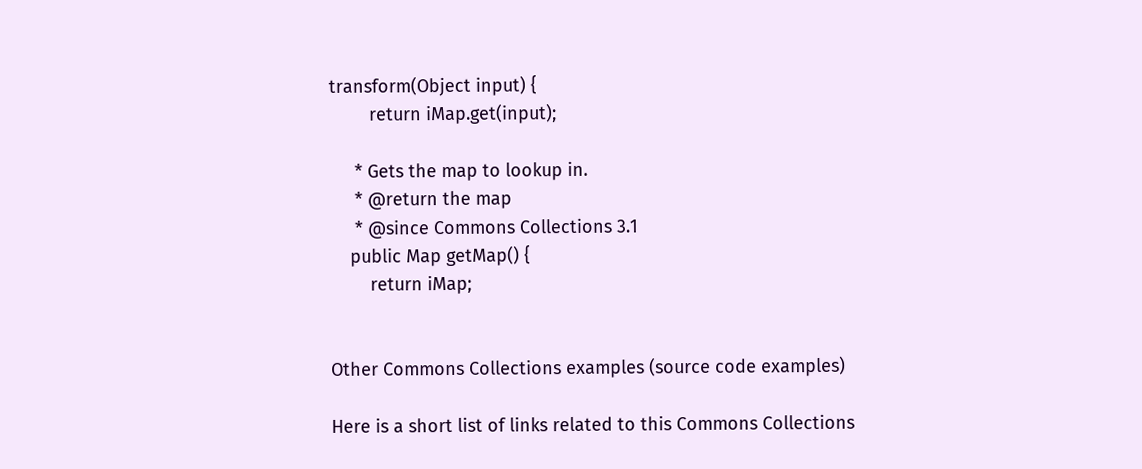transform(Object input) {
        return iMap.get(input);

     * Gets the map to lookup in.
     * @return the map
     * @since Commons Collections 3.1
    public Map getMap() {
        return iMap;


Other Commons Collections examples (source code examples)

Here is a short list of links related to this Commons Collections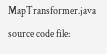MapTransformer.java source code file: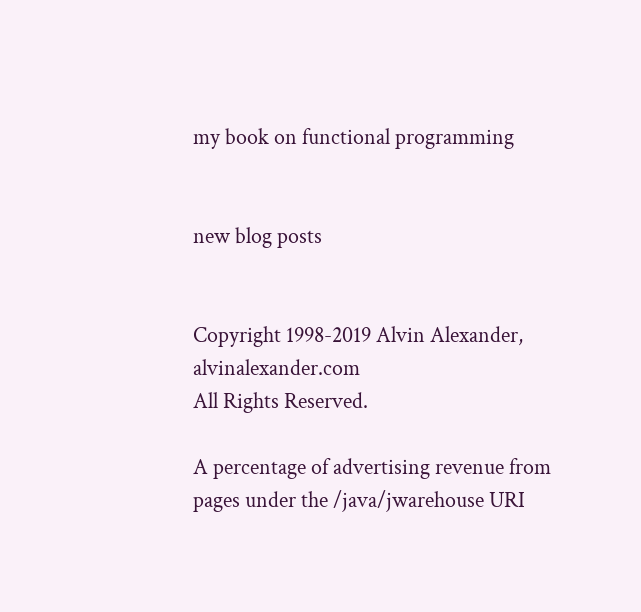my book on functional programming


new blog posts


Copyright 1998-2019 Alvin Alexander, alvinalexander.com
All Rights Reserved.

A percentage of advertising revenue from
pages under the /java/jwarehouse URI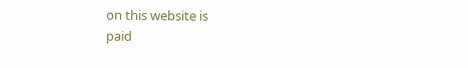on this website is
paid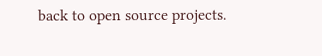back to open source projects.